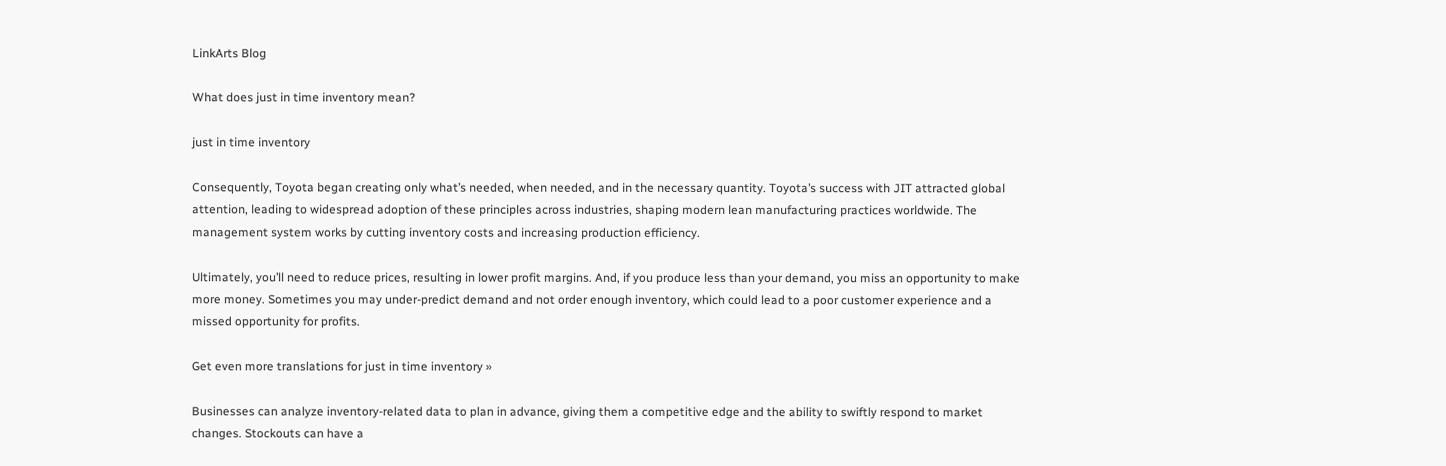LinkArts Blog

What does just in time inventory mean?

just in time inventory

Consequently, Toyota began creating only what’s needed, when needed, and in the necessary quantity. Toyota’s success with JIT attracted global attention, leading to widespread adoption of these principles across industries, shaping modern lean manufacturing practices worldwide. The management system works by cutting inventory costs and increasing production efficiency.

Ultimately, you’ll need to reduce prices, resulting in lower profit margins. And, if you produce less than your demand, you miss an opportunity to make more money. Sometimes you may under-predict demand and not order enough inventory, which could lead to a poor customer experience and a missed opportunity for profits.

Get even more translations for just in time inventory »

Businesses can analyze inventory-related data to plan in advance, giving them a competitive edge and the ability to swiftly respond to market changes. Stockouts can have a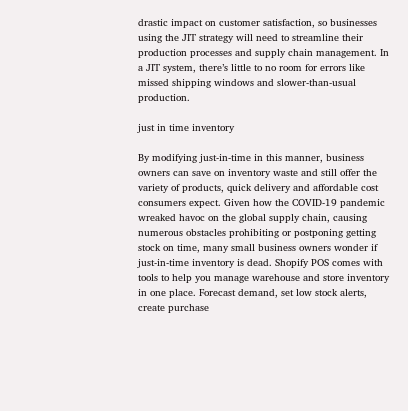drastic impact on customer satisfaction, so businesses using the JIT strategy will need to streamline their production processes and supply chain management. In a JIT system, there’s little to no room for errors like missed shipping windows and slower-than-usual production.

just in time inventory

By modifying just-in-time in this manner, business owners can save on inventory waste and still offer the variety of products, quick delivery and affordable cost consumers expect. Given how the COVID-19 pandemic wreaked havoc on the global supply chain, causing numerous obstacles prohibiting or postponing getting stock on time, many small business owners wonder if just-in-time inventory is dead. Shopify POS comes with tools to help you manage warehouse and store inventory in one place. Forecast demand, set low stock alerts, create purchase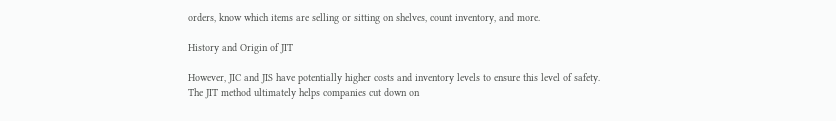orders, know which items are selling or sitting on shelves, count inventory, and more.

History and Origin of JIT

However, JIC and JIS have potentially higher costs and inventory levels to ensure this level of safety. The JIT method ultimately helps companies cut down on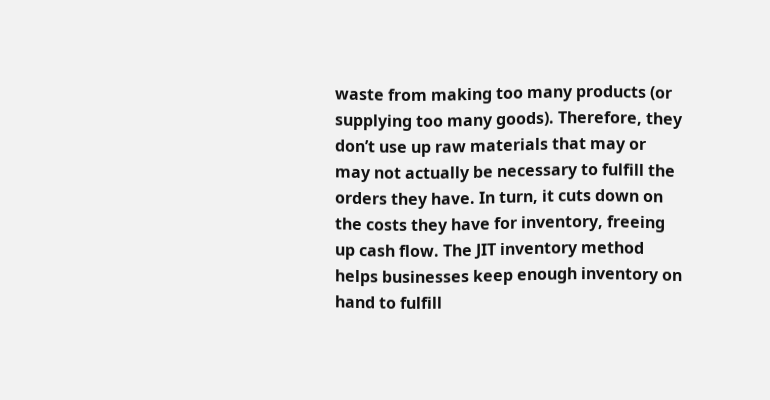waste from making too many products (or supplying too many goods). Therefore, they don’t use up raw materials that may or may not actually be necessary to fulfill the orders they have. In turn, it cuts down on the costs they have for inventory, freeing up cash flow. The JIT inventory method helps businesses keep enough inventory on hand to fulfill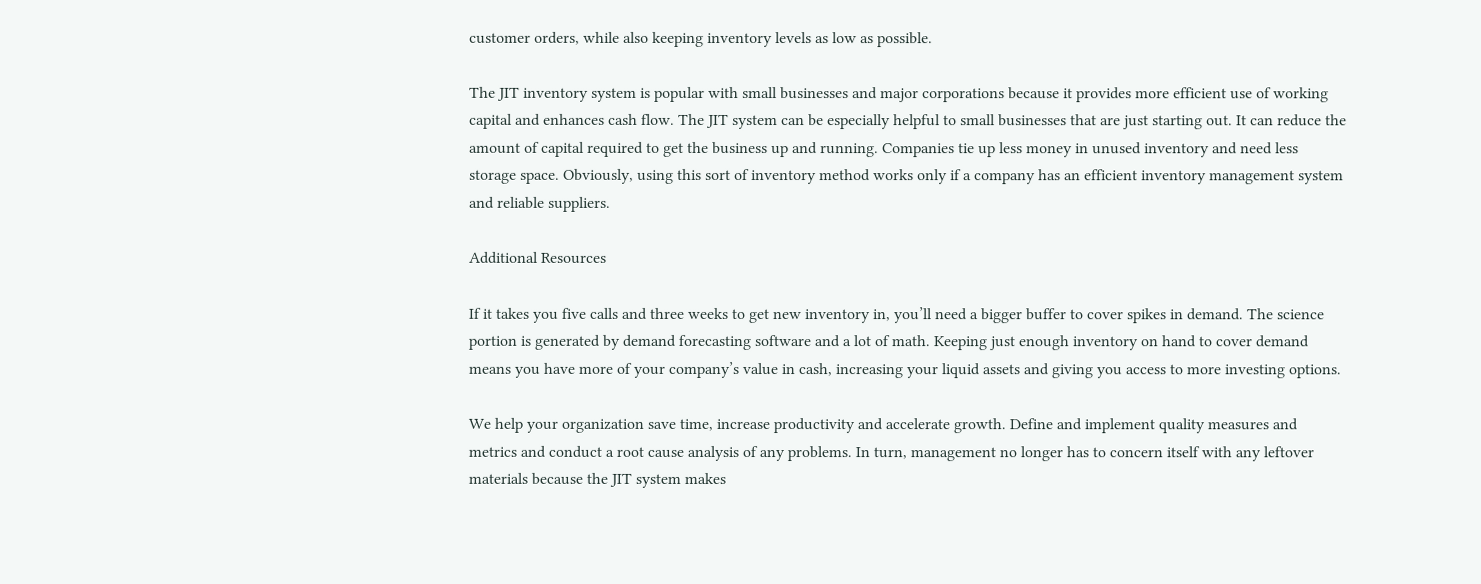customer orders, while also keeping inventory levels as low as possible.

The JIT inventory system is popular with small businesses and major corporations because it provides more efficient use of working capital and enhances cash flow. The JIT system can be especially helpful to small businesses that are just starting out. It can reduce the amount of capital required to get the business up and running. Companies tie up less money in unused inventory and need less storage space. Obviously, using this sort of inventory method works only if a company has an efficient inventory management system and reliable suppliers.

Additional Resources

If it takes you five calls and three weeks to get new inventory in, you’ll need a bigger buffer to cover spikes in demand. The science portion is generated by demand forecasting software and a lot of math. Keeping just enough inventory on hand to cover demand means you have more of your company’s value in cash, increasing your liquid assets and giving you access to more investing options.

We help your organization save time, increase productivity and accelerate growth. Define and implement quality measures and metrics and conduct a root cause analysis of any problems. In turn, management no longer has to concern itself with any leftover materials because the JIT system makes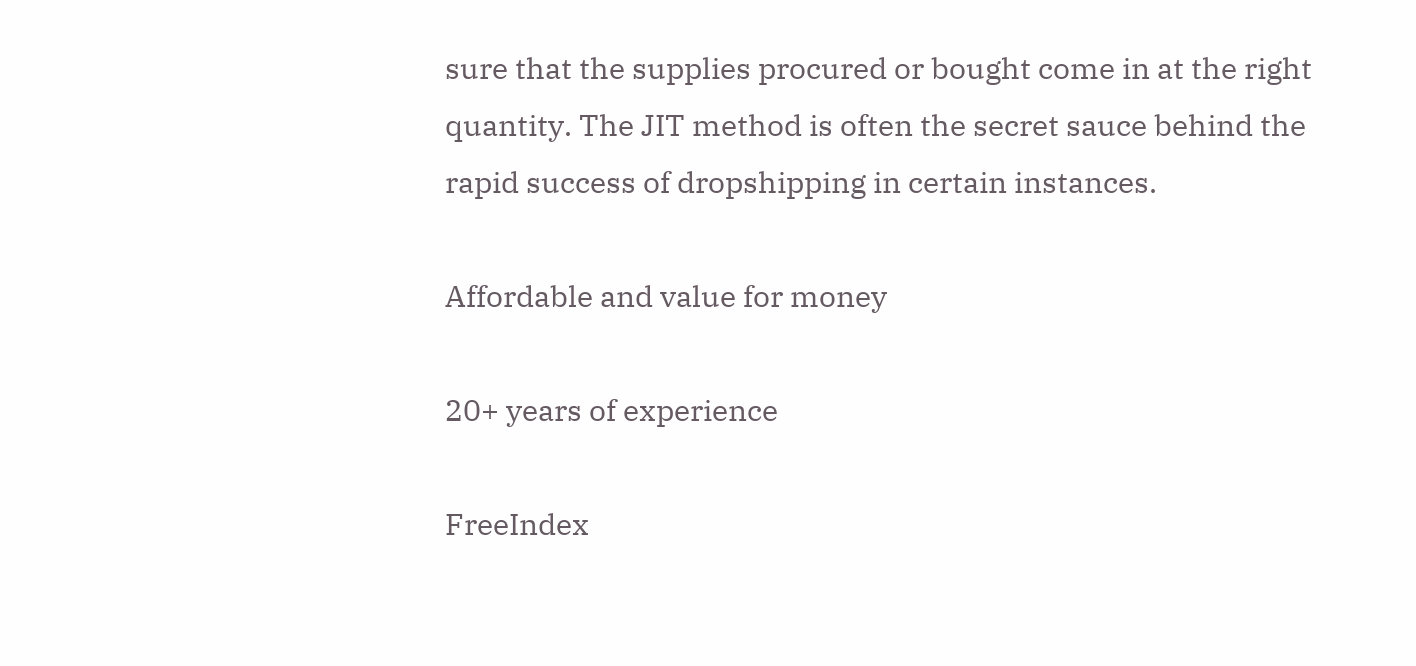sure that the supplies procured or bought come in at the right quantity. The JIT method is often the secret sauce behind the rapid success of dropshipping in certain instances.

Affordable and value for money

20+ years of experience

FreeIndex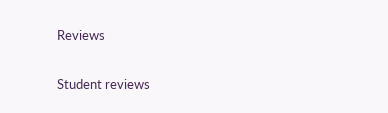Reviews

Student reviews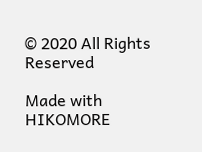© 2020 All Rights Reserved

Made with HIKOMORE